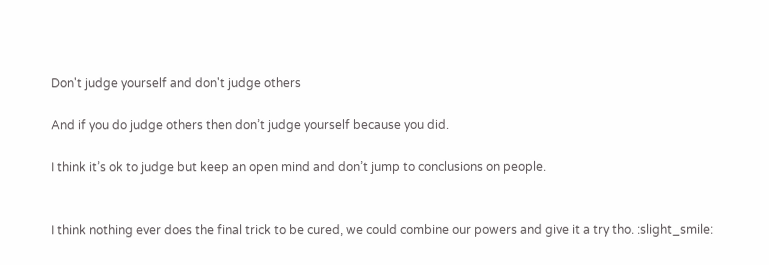Don't judge yourself and don't judge others

And if you do judge others then don’t judge yourself because you did.

I think it’s ok to judge but keep an open mind and don’t jump to conclusions on people.


I think nothing ever does the final trick to be cured, we could combine our powers and give it a try tho. :slight_smile: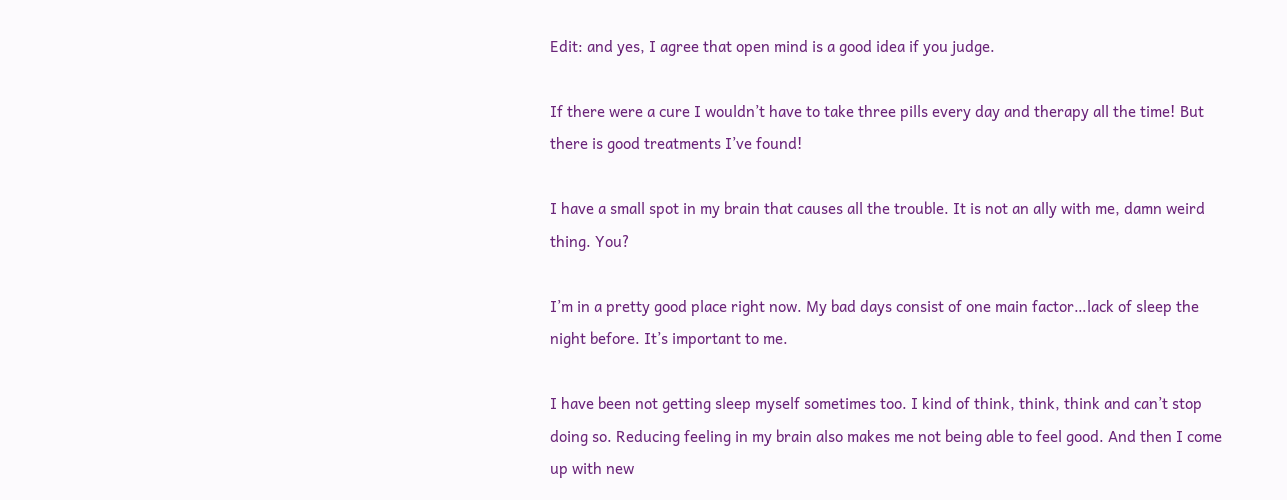Edit: and yes, I agree that open mind is a good idea if you judge.

If there were a cure I wouldn’t have to take three pills every day and therapy all the time! But there is good treatments I’ve found!

I have a small spot in my brain that causes all the trouble. It is not an ally with me, damn weird thing. You?

I’m in a pretty good place right now. My bad days consist of one main factor…lack of sleep the night before. It’s important to me.

I have been not getting sleep myself sometimes too. I kind of think, think, think and can’t stop doing so. Reducing feeling in my brain also makes me not being able to feel good. And then I come up with new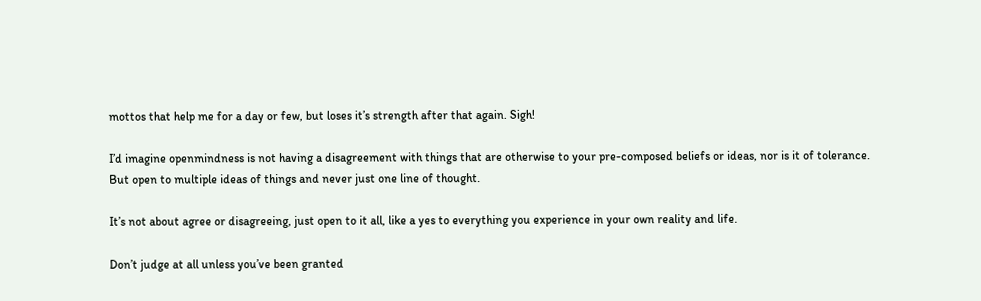mottos that help me for a day or few, but loses it’s strength after that again. Sigh!

I’d imagine openmindness is not having a disagreement with things that are otherwise to your pre-composed beliefs or ideas, nor is it of tolerance.
But open to multiple ideas of things and never just one line of thought.

It’s not about agree or disagreeing, just open to it all, like a yes to everything you experience in your own reality and life.

Don’t judge at all unless you’ve been granted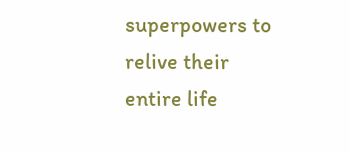superpowers to relive their entire life